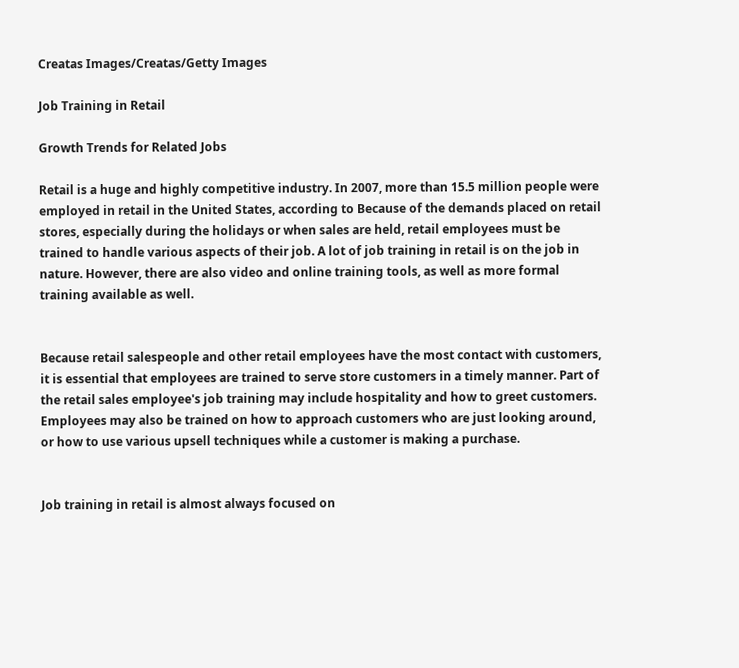Creatas Images/Creatas/Getty Images

Job Training in Retail

Growth Trends for Related Jobs

Retail is a huge and highly competitive industry. In 2007, more than 15.5 million people were employed in retail in the United States, according to Because of the demands placed on retail stores, especially during the holidays or when sales are held, retail employees must be trained to handle various aspects of their job. A lot of job training in retail is on the job in nature. However, there are also video and online training tools, as well as more formal training available as well.


Because retail salespeople and other retail employees have the most contact with customers, it is essential that employees are trained to serve store customers in a timely manner. Part of the retail sales employee's job training may include hospitality and how to greet customers. Employees may also be trained on how to approach customers who are just looking around, or how to use various upsell techniques while a customer is making a purchase.


Job training in retail is almost always focused on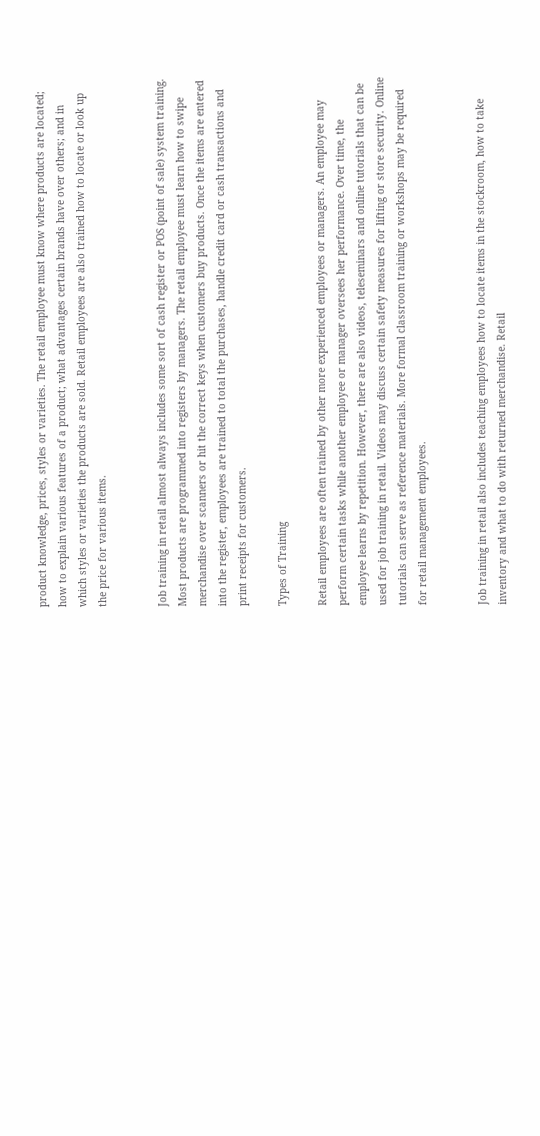product knowledge, prices, styles or varieties. The retail employee must know where products are located; how to explain various features of a product; what advantages certain brands have over others; and in which styles or varieties the products are sold. Retail employees are also trained how to locate or look up the price for various items.


Job training in retail almost always includes some sort of cash register or POS (point of sale) system training. Most products are programmed into registers by managers. The retail employee must learn how to swipe merchandise over scanners or hit the correct keys when customers buy products. Once the items are entered into the register, employees are trained to total the purchases, handle credit card or cash transactions and print receipts for customers.

Types of Training

Retail employees are often trained by other more experienced employees or managers. An employee may perform certain tasks while another employee or manager oversees her performance. Over time, the employee learns by repetition. However, there are also videos, teleseminars and online tutorials that can be used for job training in retail. Videos may discuss certain safety measures for lifting or store security. Online tutorials can serve as reference materials. More formal classroom training or workshops may be required for retail management employees.


Job training in retail also includes teaching employees how to locate items in the stockroom, how to take inventory and what to do with returned merchandise. Retail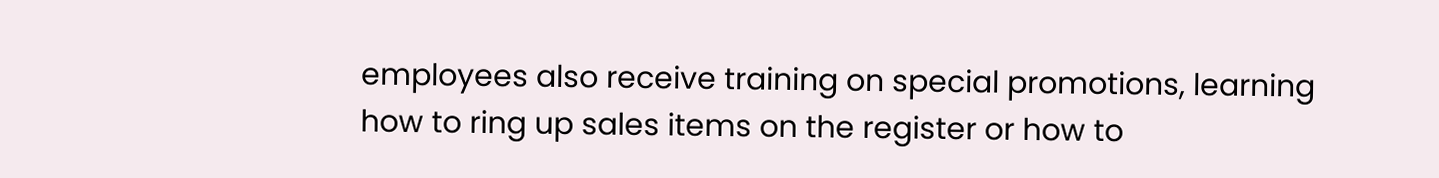employees also receive training on special promotions, learning how to ring up sales items on the register or how to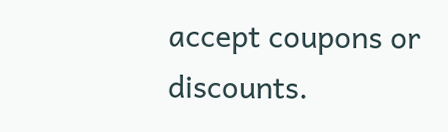accept coupons or discounts.